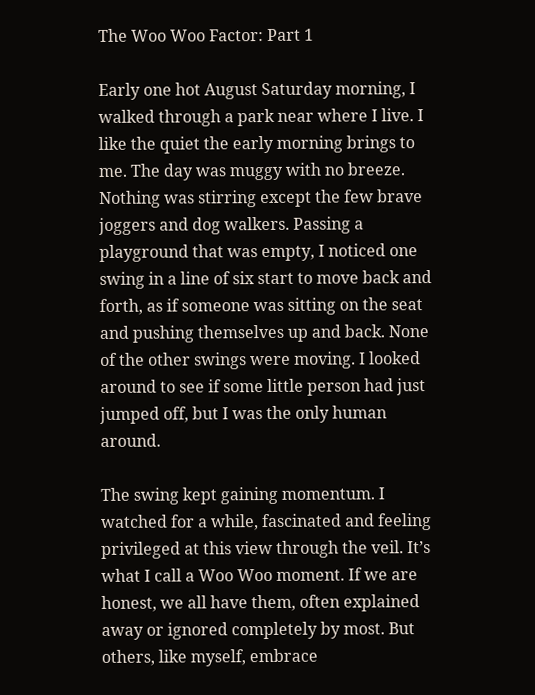The Woo Woo Factor: Part 1

Early one hot August Saturday morning, I walked through a park near where I live. I like the quiet the early morning brings to me. The day was muggy with no breeze. Nothing was stirring except the few brave joggers and dog walkers. Passing a playground that was empty, I noticed one swing in a line of six start to move back and forth, as if someone was sitting on the seat and pushing themselves up and back. None of the other swings were moving. I looked around to see if some little person had just jumped off, but I was the only human around.

The swing kept gaining momentum. I watched for a while, fascinated and feeling privileged at this view through the veil. It’s what I call a Woo Woo moment. If we are honest, we all have them, often explained away or ignored completely by most. But others, like myself, embrace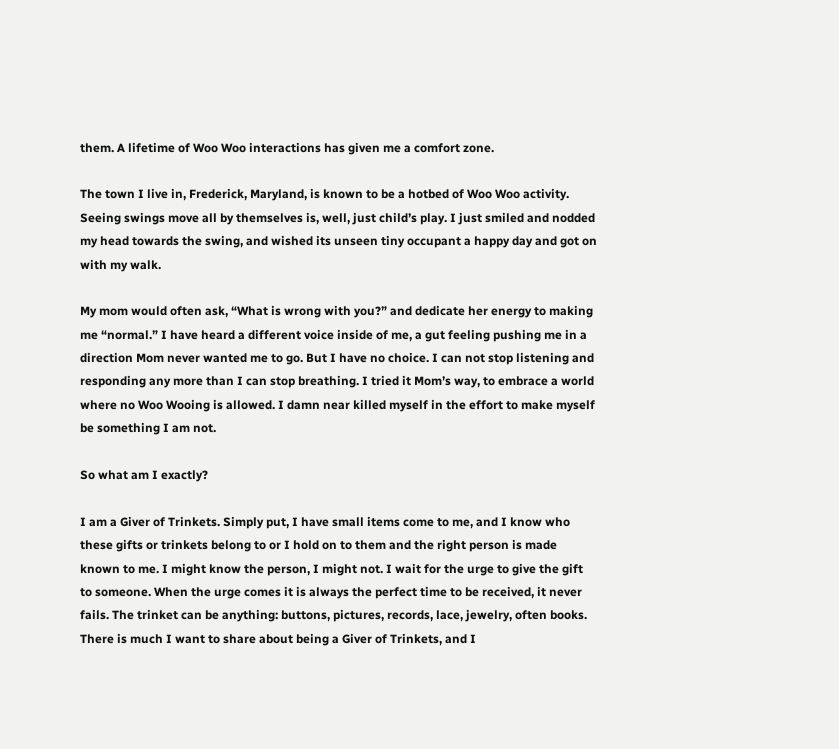them. A lifetime of Woo Woo interactions has given me a comfort zone.

The town I live in, Frederick, Maryland, is known to be a hotbed of Woo Woo activity. Seeing swings move all by themselves is, well, just child’s play. I just smiled and nodded my head towards the swing, and wished its unseen tiny occupant a happy day and got on with my walk.

My mom would often ask, “What is wrong with you?” and dedicate her energy to making me “normal.” I have heard a different voice inside of me, a gut feeling pushing me in a direction Mom never wanted me to go. But I have no choice. I can not stop listening and responding any more than I can stop breathing. I tried it Mom’s way, to embrace a world where no Woo Wooing is allowed. I damn near killed myself in the effort to make myself be something I am not.

So what am I exactly?

I am a Giver of Trinkets. Simply put, I have small items come to me, and I know who these gifts or trinkets belong to or I hold on to them and the right person is made known to me. I might know the person, I might not. I wait for the urge to give the gift to someone. When the urge comes it is always the perfect time to be received, it never fails. The trinket can be anything: buttons, pictures, records, lace, jewelry, often books. There is much I want to share about being a Giver of Trinkets, and I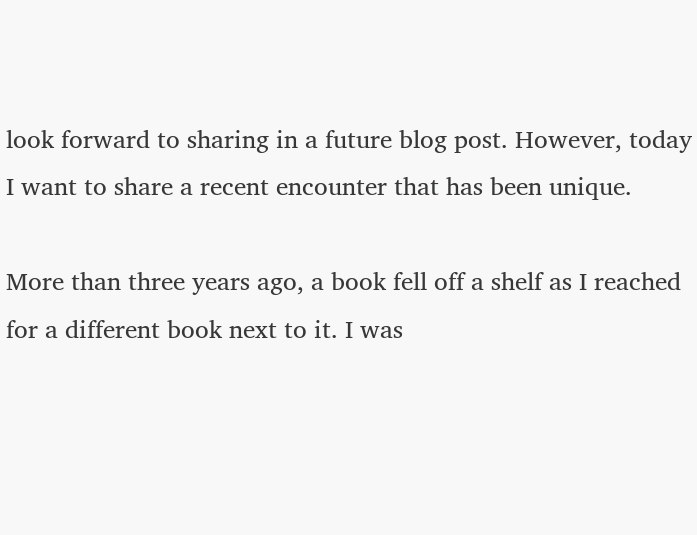look forward to sharing in a future blog post. However, today I want to share a recent encounter that has been unique.

More than three years ago, a book fell off a shelf as I reached for a different book next to it. I was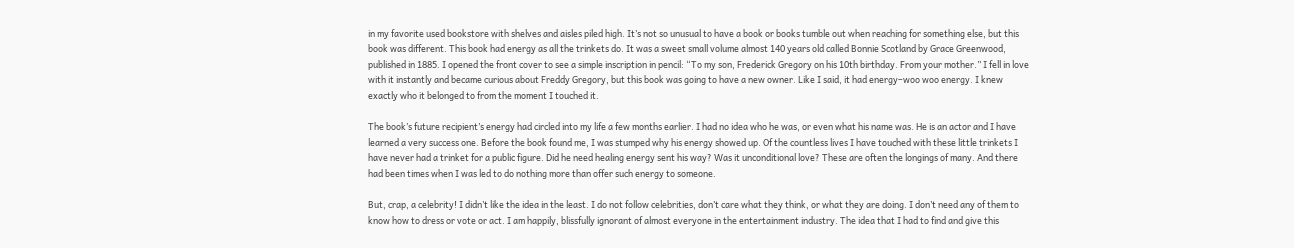in my favorite used bookstore with shelves and aisles piled high. It’s not so unusual to have a book or books tumble out when reaching for something else, but this book was different. This book had energy as all the trinkets do. It was a sweet small volume almost 140 years old called Bonnie Scotland by Grace Greenwood, published in 1885. I opened the front cover to see a simple inscription in pencil: “To my son, Frederick Gregory on his 10th birthday. From your mother.” I fell in love with it instantly and became curious about Freddy Gregory, but this book was going to have a new owner. Like I said, it had energy–woo woo energy. I knew exactly who it belonged to from the moment I touched it.

The book’s future recipient’s energy had circled into my life a few months earlier. I had no idea who he was, or even what his name was. He is an actor and I have learned a very success one. Before the book found me, I was stumped why his energy showed up. Of the countless lives I have touched with these little trinkets I have never had a trinket for a public figure. Did he need healing energy sent his way? Was it unconditional love? These are often the longings of many. And there had been times when I was led to do nothing more than offer such energy to someone.

But, crap, a celebrity! I didn’t like the idea in the least. I do not follow celebrities, don’t care what they think, or what they are doing. I don’t need any of them to know how to dress or vote or act. I am happily, blissfully ignorant of almost everyone in the entertainment industry. The idea that I had to find and give this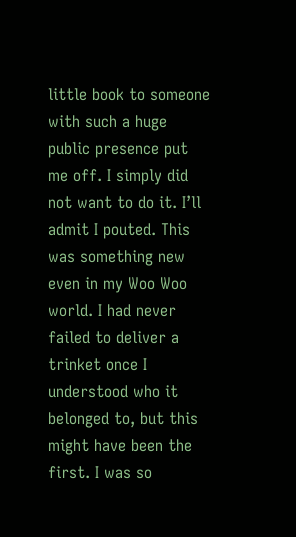little book to someone with such a huge public presence put me off. I simply did not want to do it. I’ll admit I pouted. This was something new even in my Woo Woo world. I had never failed to deliver a trinket once I understood who it belonged to, but this might have been the first. I was so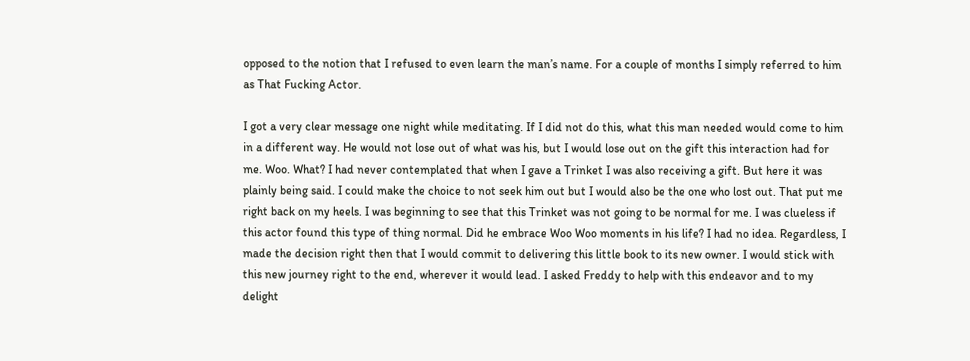opposed to the notion that I refused to even learn the man’s name. For a couple of months I simply referred to him as That Fucking Actor.

I got a very clear message one night while meditating. If I did not do this, what this man needed would come to him in a different way. He would not lose out of what was his, but I would lose out on the gift this interaction had for me. Woo. What? I had never contemplated that when I gave a Trinket I was also receiving a gift. But here it was plainly being said. I could make the choice to not seek him out but I would also be the one who lost out. That put me right back on my heels. I was beginning to see that this Trinket was not going to be normal for me. I was clueless if this actor found this type of thing normal. Did he embrace Woo Woo moments in his life? I had no idea. Regardless, I made the decision right then that I would commit to delivering this little book to its new owner. I would stick with this new journey right to the end, wherever it would lead. I asked Freddy to help with this endeavor and to my delight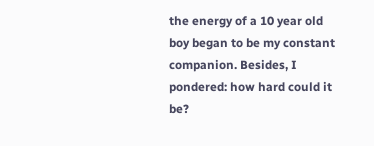the energy of a 10 year old boy began to be my constant companion. Besides, I pondered: how hard could it be?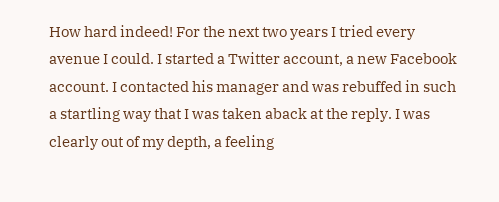How hard indeed! For the next two years I tried every avenue I could. I started a Twitter account, a new Facebook account. I contacted his manager and was rebuffed in such a startling way that I was taken aback at the reply. I was clearly out of my depth, a feeling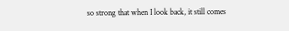so strong that when I look back, it still comes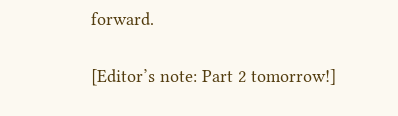forward.

[Editor’s note: Part 2 tomorrow!]